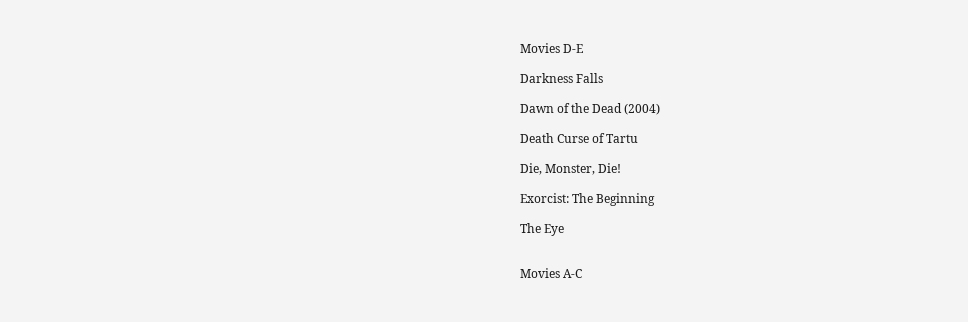Movies D-E

Darkness Falls

Dawn of the Dead (2004)

Death Curse of Tartu

Die, Monster, Die!

Exorcist: The Beginning

The Eye


Movies A-C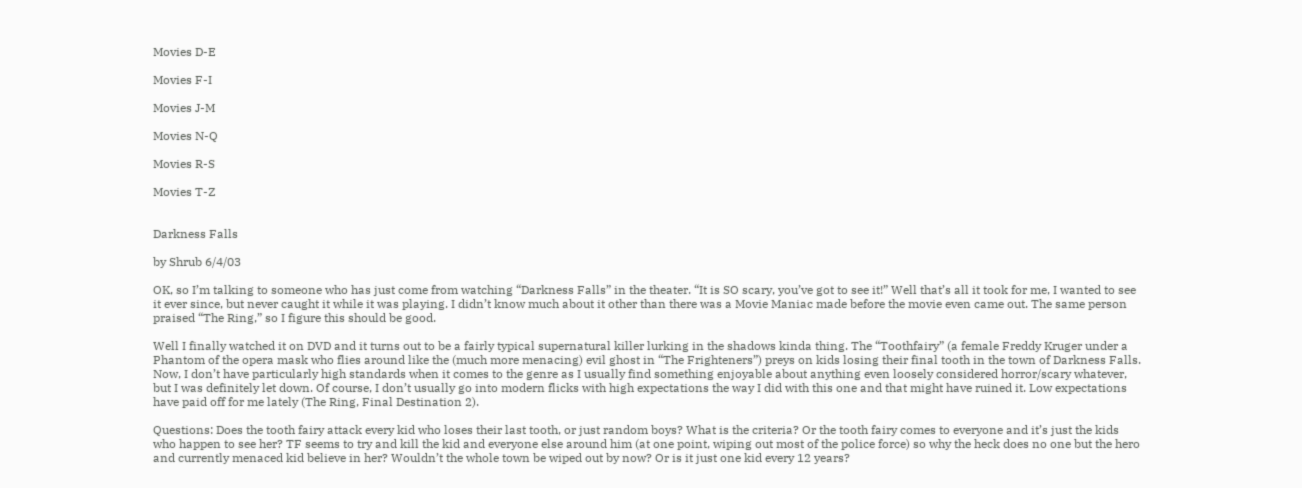Movies D-E

Movies F-I

Movies J-M

Movies N-Q

Movies R-S

Movies T-Z


Darkness Falls

by Shrub 6/4/03

OK, so I’m talking to someone who has just come from watching “Darkness Falls” in the theater. “It is SO scary, you’ve got to see it!” Well that’s all it took for me, I wanted to see it ever since, but never caught it while it was playing. I didn’t know much about it other than there was a Movie Maniac made before the movie even came out. The same person praised “The Ring,” so I figure this should be good.

Well I finally watched it on DVD and it turns out to be a fairly typical supernatural killer lurking in the shadows kinda thing. The “Toothfairy” (a female Freddy Kruger under a Phantom of the opera mask who flies around like the (much more menacing) evil ghost in “The Frighteners”) preys on kids losing their final tooth in the town of Darkness Falls. Now, I don’t have particularly high standards when it comes to the genre as I usually find something enjoyable about anything even loosely considered horror/scary whatever, but I was definitely let down. Of course, I don’t usually go into modern flicks with high expectations the way I did with this one and that might have ruined it. Low expectations have paid off for me lately (The Ring, Final Destination 2).

Questions: Does the tooth fairy attack every kid who loses their last tooth, or just random boys? What is the criteria? Or the tooth fairy comes to everyone and it’s just the kids who happen to see her? TF seems to try and kill the kid and everyone else around him (at one point, wiping out most of the police force) so why the heck does no one but the hero and currently menaced kid believe in her? Wouldn’t the whole town be wiped out by now? Or is it just one kid every 12 years?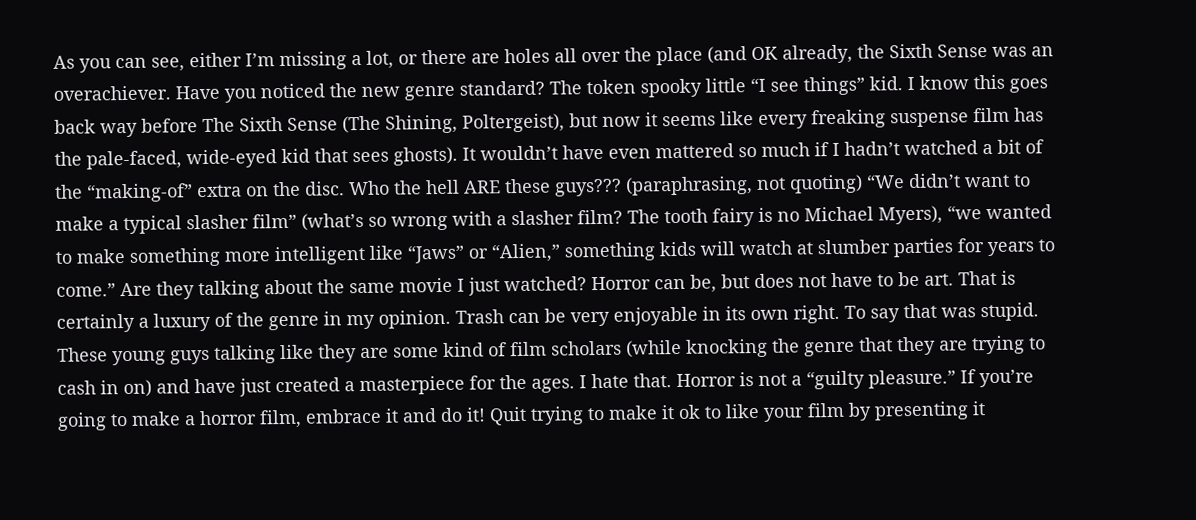As you can see, either I’m missing a lot, or there are holes all over the place (and OK already, the Sixth Sense was an overachiever. Have you noticed the new genre standard? The token spooky little “I see things” kid. I know this goes back way before The Sixth Sense (The Shining, Poltergeist), but now it seems like every freaking suspense film has the pale-faced, wide-eyed kid that sees ghosts). It wouldn’t have even mattered so much if I hadn’t watched a bit of the “making-of” extra on the disc. Who the hell ARE these guys??? (paraphrasing, not quoting) “We didn’t want to make a typical slasher film” (what’s so wrong with a slasher film? The tooth fairy is no Michael Myers), “we wanted to make something more intelligent like “Jaws” or “Alien,” something kids will watch at slumber parties for years to come.” Are they talking about the same movie I just watched? Horror can be, but does not have to be art. That is certainly a luxury of the genre in my opinion. Trash can be very enjoyable in its own right. To say that was stupid. These young guys talking like they are some kind of film scholars (while knocking the genre that they are trying to cash in on) and have just created a masterpiece for the ages. I hate that. Horror is not a “guilty pleasure.” If you’re going to make a horror film, embrace it and do it! Quit trying to make it ok to like your film by presenting it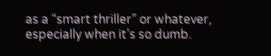as a “smart thriller” or whatever, especially when it’s so dumb.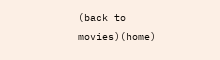(back to movies)(home)